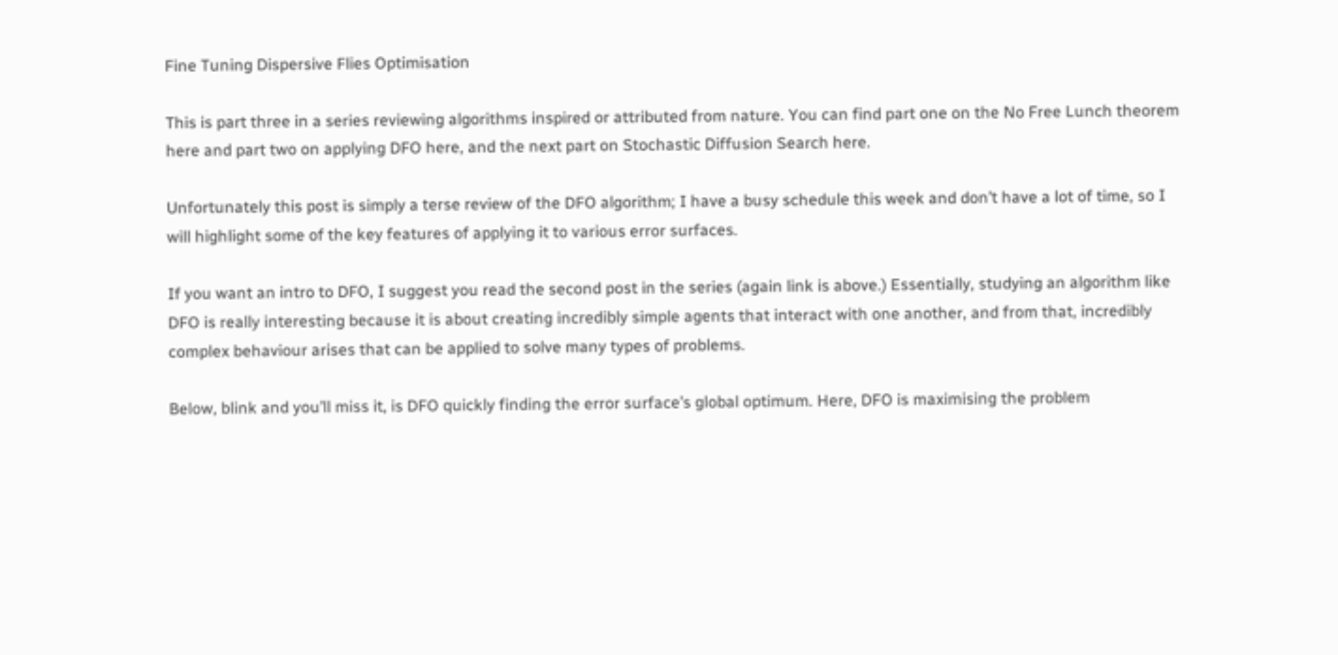Fine Tuning Dispersive Flies Optimisation

This is part three in a series reviewing algorithms inspired or attributed from nature. You can find part one on the No Free Lunch theorem here and part two on applying DFO here, and the next part on Stochastic Diffusion Search here.

Unfortunately this post is simply a terse review of the DFO algorithm; I have a busy schedule this week and don’t have a lot of time, so I will highlight some of the key features of applying it to various error surfaces.

If you want an intro to DFO, I suggest you read the second post in the series (again link is above.) Essentially, studying an algorithm like DFO is really interesting because it is about creating incredibly simple agents that interact with one another, and from that, incredibly complex behaviour arises that can be applied to solve many types of problems.

Below, blink and you’ll miss it, is DFO quickly finding the error surface’s global optimum. Here, DFO is maximising the problem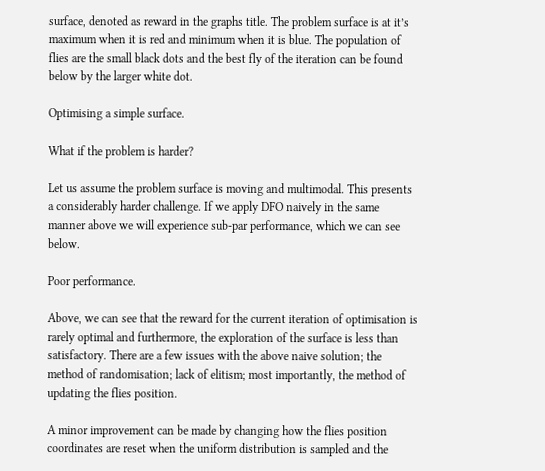surface, denoted as reward in the graphs title. The problem surface is at it’s maximum when it is red and minimum when it is blue. The population of flies are the small black dots and the best fly of the iteration can be found below by the larger white dot.

Optimising a simple surface.

What if the problem is harder?

Let us assume the problem surface is moving and multimodal. This presents a considerably harder challenge. If we apply DFO naively in the same manner above we will experience sub-par performance, which we can see below.

Poor performance.

Above, we can see that the reward for the current iteration of optimisation is rarely optimal and furthermore, the exploration of the surface is less than satisfactory. There are a few issues with the above naive solution; the method of randomisation; lack of elitism; most importantly, the method of updating the flies position.

A minor improvement can be made by changing how the flies position coordinates are reset when the uniform distribution is sampled and the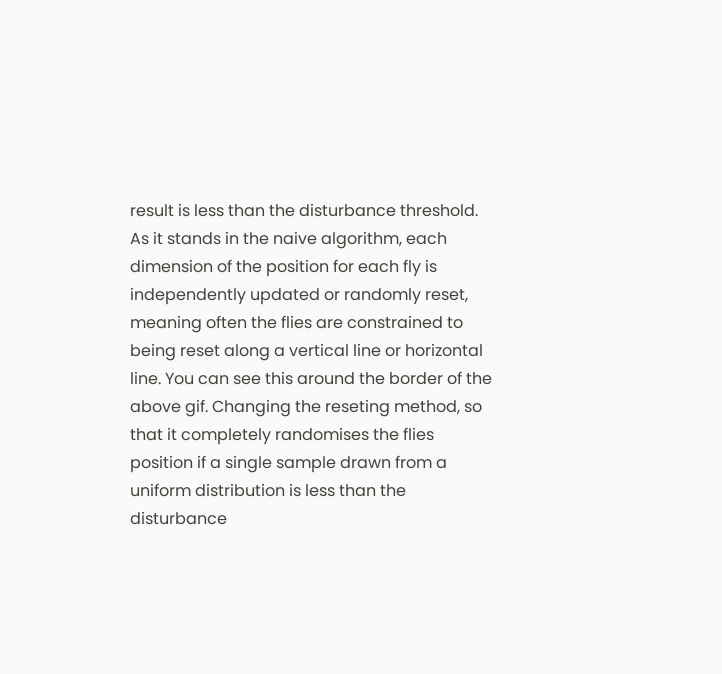result is less than the disturbance threshold. As it stands in the naive algorithm, each dimension of the position for each fly is independently updated or randomly reset, meaning often the flies are constrained to being reset along a vertical line or horizontal line. You can see this around the border of the above gif. Changing the reseting method, so that it completely randomises the flies position if a single sample drawn from a uniform distribution is less than the disturbance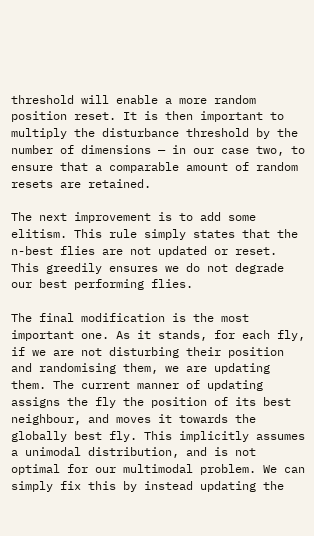threshold will enable a more random position reset. It is then important to multiply the disturbance threshold by the number of dimensions — in our case two, to ensure that a comparable amount of random resets are retained.

The next improvement is to add some elitism. This rule simply states that the n-best flies are not updated or reset. This greedily ensures we do not degrade our best performing flies.

The final modification is the most important one. As it stands, for each fly, if we are not disturbing their position and randomising them, we are updating them. The current manner of updating assigns the fly the position of its best neighbour, and moves it towards the globally best fly. This implicitly assumes a unimodal distribution, and is not optimal for our multimodal problem. We can simply fix this by instead updating the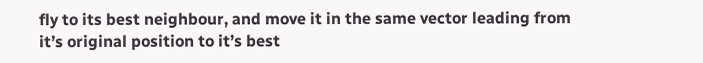fly to its best neighbour, and move it in the same vector leading from it’s original position to it’s best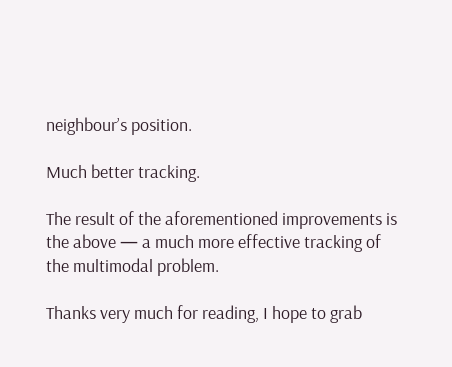neighbour’s position.

Much better tracking.

The result of the aforementioned improvements is the above — a much more effective tracking of the multimodal problem.

Thanks very much for reading, I hope to grab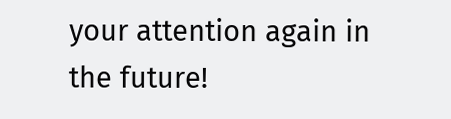your attention again in the future!